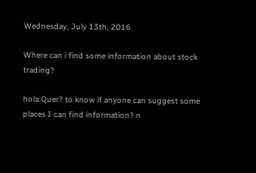Wednesday, July 13th, 2016

Where can i find some information about stock trading?

hola.Quer? to know if anyone can suggest some places I can find information? n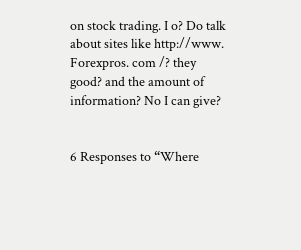on stock trading. I o? Do talk about sites like http://www. Forexpros. com /? they good? and the amount of information? No I can give?


6 Responses to “Where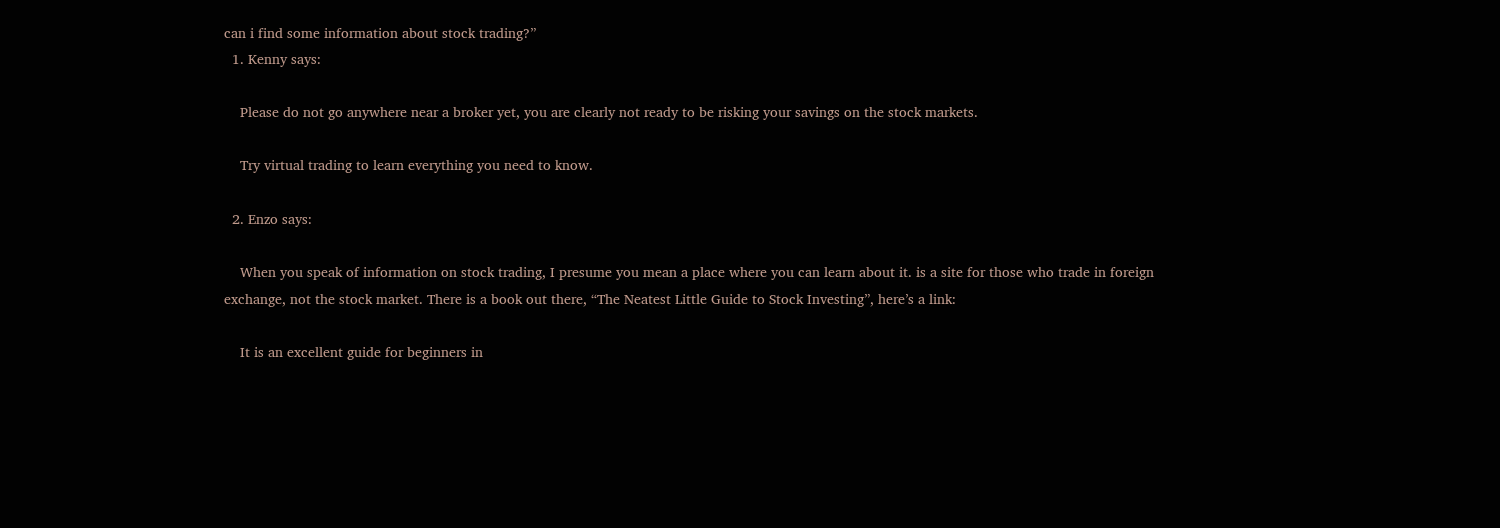can i find some information about stock trading?”
  1. Kenny says:

    Please do not go anywhere near a broker yet, you are clearly not ready to be risking your savings on the stock markets.

    Try virtual trading to learn everything you need to know.

  2. Enzo says:

    When you speak of information on stock trading, I presume you mean a place where you can learn about it. is a site for those who trade in foreign exchange, not the stock market. There is a book out there, “The Neatest Little Guide to Stock Investing”, here’s a link:

    It is an excellent guide for beginners in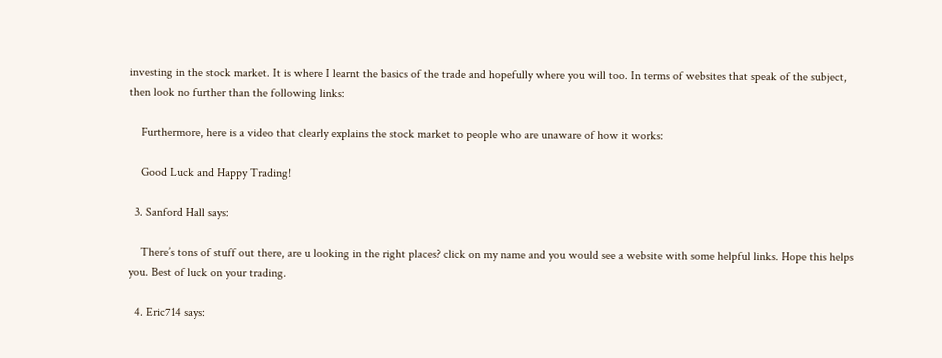investing in the stock market. It is where I learnt the basics of the trade and hopefully where you will too. In terms of websites that speak of the subject, then look no further than the following links:

    Furthermore, here is a video that clearly explains the stock market to people who are unaware of how it works:

    Good Luck and Happy Trading!

  3. Sanford Hall says:

    There’s tons of stuff out there, are u looking in the right places? click on my name and you would see a website with some helpful links. Hope this helps you. Best of luck on your trading.

  4. Eric714 says: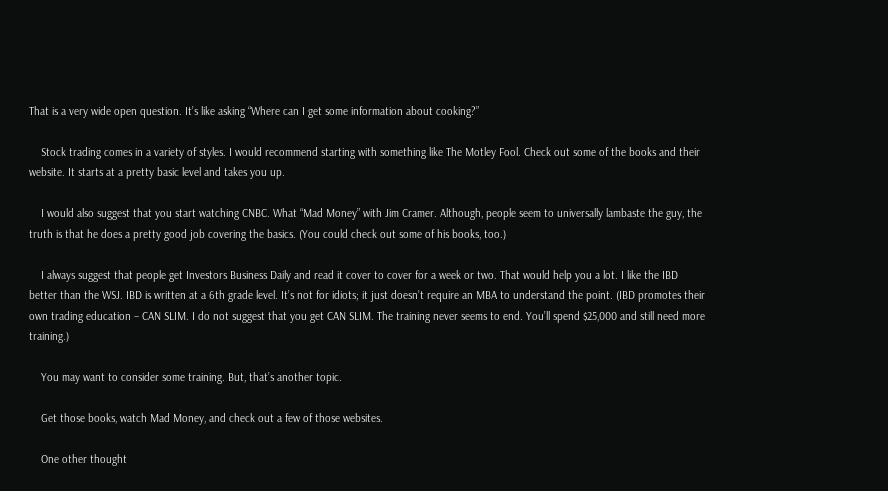That is a very wide open question. It’s like asking “Where can I get some information about cooking?”

    Stock trading comes in a variety of styles. I would recommend starting with something like The Motley Fool. Check out some of the books and their website. It starts at a pretty basic level and takes you up.

    I would also suggest that you start watching CNBC. What “Mad Money” with Jim Cramer. Although, people seem to universally lambaste the guy, the truth is that he does a pretty good job covering the basics. (You could check out some of his books, too.)

    I always suggest that people get Investors Business Daily and read it cover to cover for a week or two. That would help you a lot. I like the IBD better than the WSJ. IBD is written at a 6th grade level. It’s not for idiots; it just doesn’t require an MBA to understand the point. (IBD promotes their own trading education – CAN SLIM. I do not suggest that you get CAN SLIM. The training never seems to end. You’ll spend $25,000 and still need more training.)

    You may want to consider some training. But, that’s another topic.

    Get those books, watch Mad Money, and check out a few of those websites.

    One other thought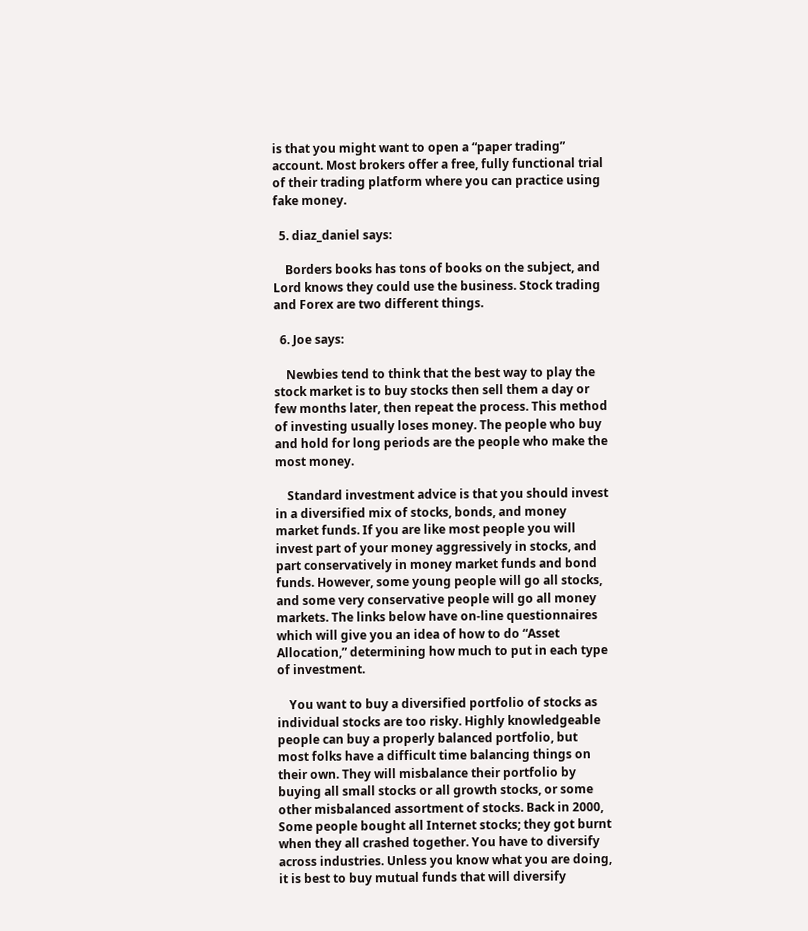is that you might want to open a “paper trading” account. Most brokers offer a free, fully functional trial of their trading platform where you can practice using fake money.

  5. diaz_daniel says:

    Borders books has tons of books on the subject, and Lord knows they could use the business. Stock trading and Forex are two different things.

  6. Joe says:

    Newbies tend to think that the best way to play the stock market is to buy stocks then sell them a day or few months later, then repeat the process. This method of investing usually loses money. The people who buy and hold for long periods are the people who make the most money.

    Standard investment advice is that you should invest in a diversified mix of stocks, bonds, and money market funds. If you are like most people you will invest part of your money aggressively in stocks, and part conservatively in money market funds and bond funds. However, some young people will go all stocks, and some very conservative people will go all money markets. The links below have on-line questionnaires which will give you an idea of how to do “Asset Allocation,” determining how much to put in each type of investment.

    You want to buy a diversified portfolio of stocks as individual stocks are too risky. Highly knowledgeable people can buy a properly balanced portfolio, but most folks have a difficult time balancing things on their own. They will misbalance their portfolio by buying all small stocks or all growth stocks, or some other misbalanced assortment of stocks. Back in 2000, Some people bought all Internet stocks; they got burnt when they all crashed together. You have to diversify across industries. Unless you know what you are doing, it is best to buy mutual funds that will diversify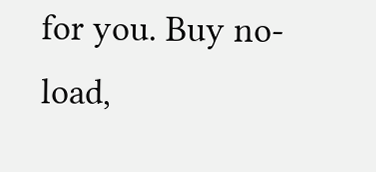for you. Buy no-load,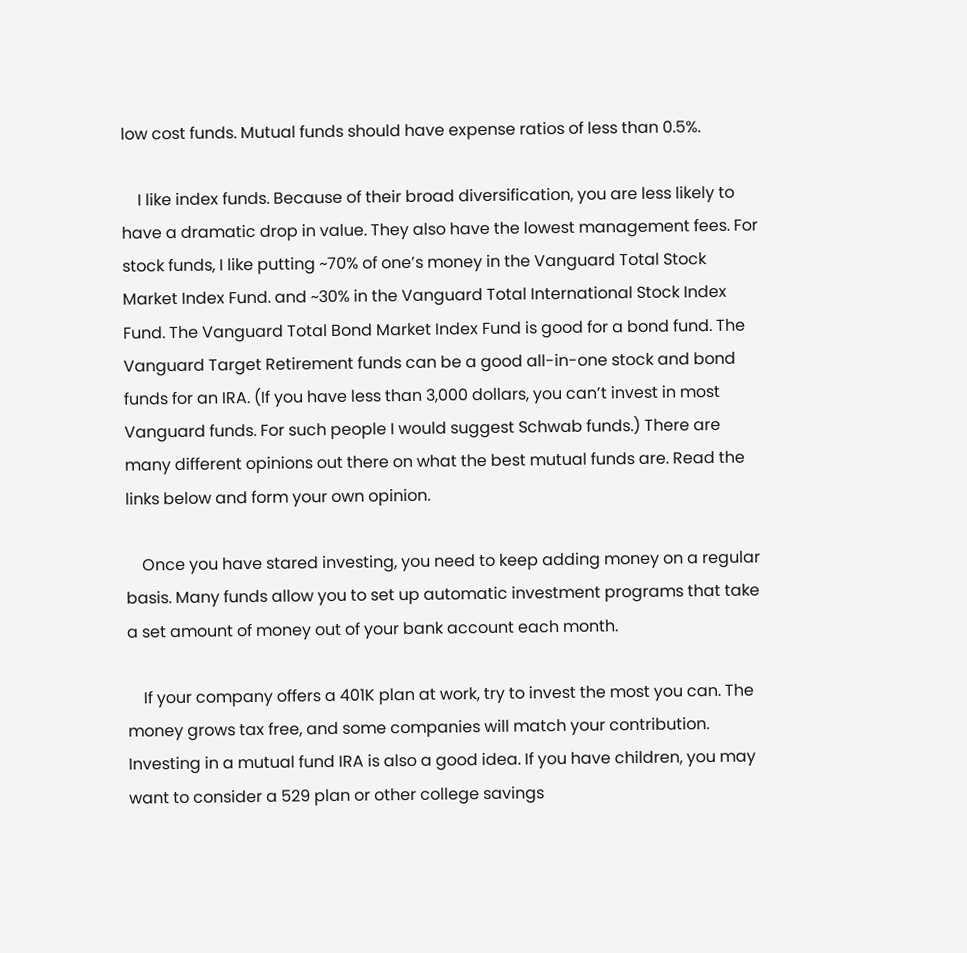low cost funds. Mutual funds should have expense ratios of less than 0.5%.

    I like index funds. Because of their broad diversification, you are less likely to have a dramatic drop in value. They also have the lowest management fees. For stock funds, I like putting ~70% of one’s money in the Vanguard Total Stock Market Index Fund. and ~30% in the Vanguard Total International Stock Index Fund. The Vanguard Total Bond Market Index Fund is good for a bond fund. The Vanguard Target Retirement funds can be a good all-in-one stock and bond funds for an IRA. (If you have less than 3,000 dollars, you can’t invest in most Vanguard funds. For such people I would suggest Schwab funds.) There are many different opinions out there on what the best mutual funds are. Read the links below and form your own opinion.

    Once you have stared investing, you need to keep adding money on a regular basis. Many funds allow you to set up automatic investment programs that take a set amount of money out of your bank account each month.

    If your company offers a 401K plan at work, try to invest the most you can. The money grows tax free, and some companies will match your contribution. Investing in a mutual fund IRA is also a good idea. If you have children, you may want to consider a 529 plan or other college savings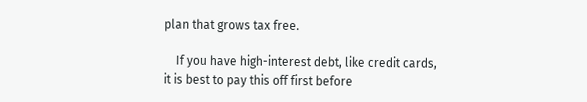plan that grows tax free.

    If you have high-interest debt, like credit cards, it is best to pay this off first before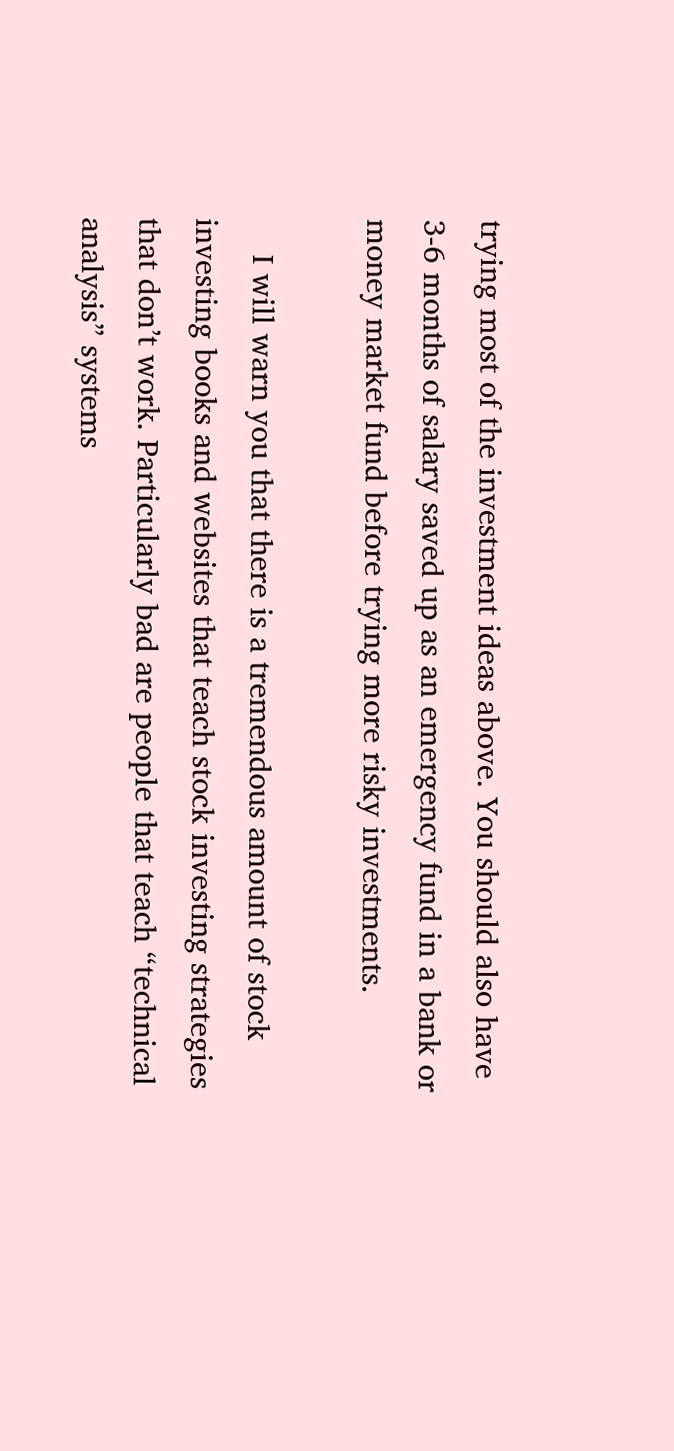trying most of the investment ideas above. You should also have 3-6 months of salary saved up as an emergency fund in a bank or money market fund before trying more risky investments.

    I will warn you that there is a tremendous amount of stock investing books and websites that teach stock investing strategies that don’t work. Particularly bad are people that teach “technical analysis” systems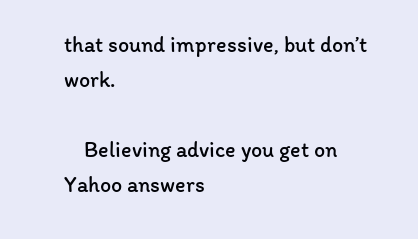that sound impressive, but don’t work.

    Believing advice you get on Yahoo answers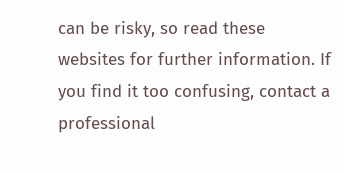can be risky, so read these websites for further information. If you find it too confusing, contact a professional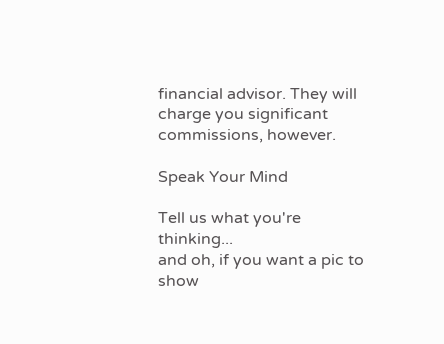financial advisor. They will charge you significant commissions, however.

Speak Your Mind

Tell us what you're thinking...
and oh, if you want a pic to show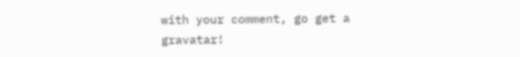with your comment, go get a gravatar!